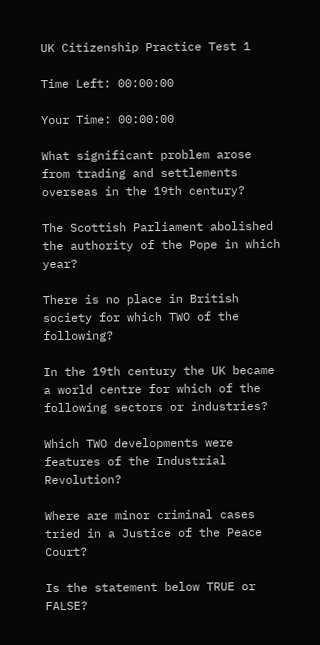UK Citizenship Practice Test 1

Time Left: 00:00:00

Your Time: 00:00:00

What significant problem arose from trading and settlements overseas in the 19th century?

The Scottish Parliament abolished the authority of the Pope in which year?

There is no place in British society for which TWO of the following?

In the 19th century the UK became a world centre for which of the following sectors or industries?

Which TWO developments were features of the Industrial Revolution?

Where are minor criminal cases tried in a Justice of the Peace Court?

Is the statement below TRUE or FALSE?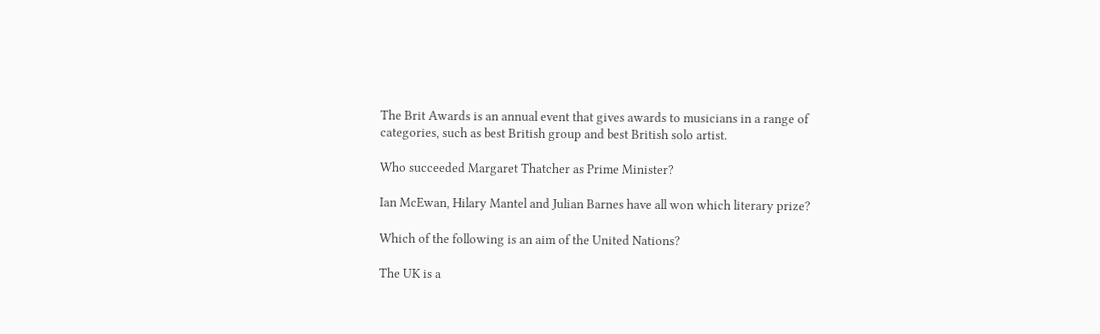The Brit Awards is an annual event that gives awards to musicians in a range of categories, such as best British group and best British solo artist.

Who succeeded Margaret Thatcher as Prime Minister?

Ian McEwan, Hilary Mantel and Julian Barnes have all won which literary prize?

Which of the following is an aim of the United Nations?

The UK is a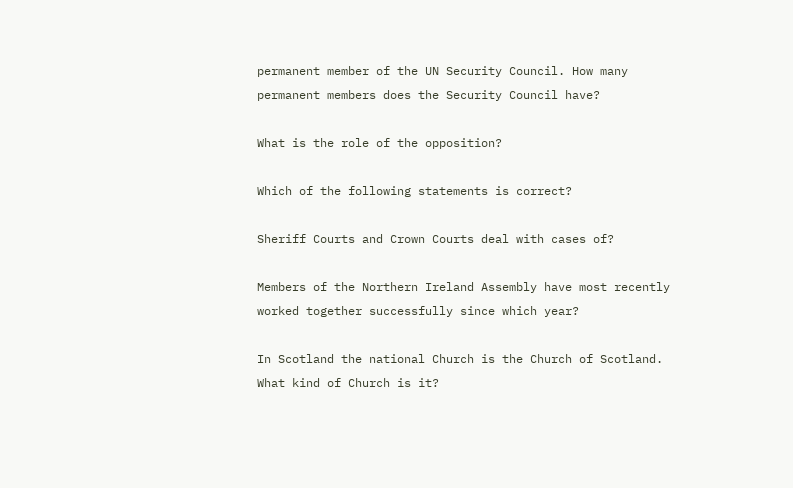permanent member of the UN Security Council. How many permanent members does the Security Council have?

What is the role of the opposition?

Which of the following statements is correct?

Sheriff Courts and Crown Courts deal with cases of?

Members of the Northern Ireland Assembly have most recently worked together successfully since which year?

In Scotland the national Church is the Church of Scotland. What kind of Church is it?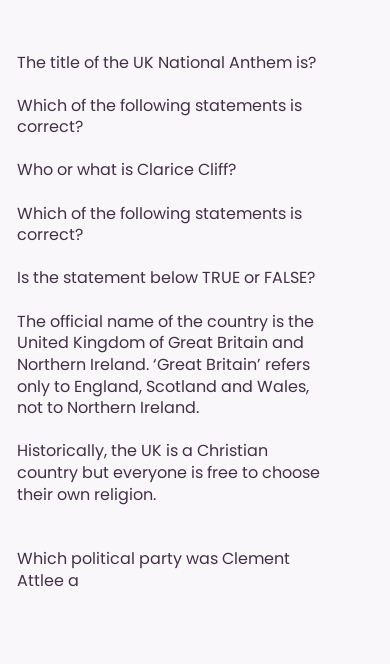The title of the UK National Anthem is?

Which of the following statements is correct?

Who or what is Clarice Cliff?

Which of the following statements is correct?

Is the statement below TRUE or FALSE?

The official name of the country is the United Kingdom of Great Britain and Northern Ireland. ‘Great Britain’ refers only to England, Scotland and Wales, not to Northern Ireland.

Historically, the UK is a Christian country but everyone is free to choose their own religion.


Which political party was Clement Attlee a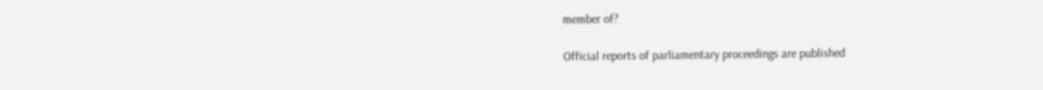member of?

Official reports of parliamentary proceedings are published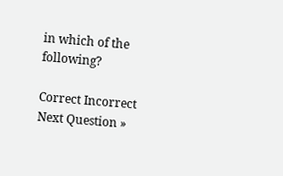in which of the following?

Correct Incorrect
Next Question »